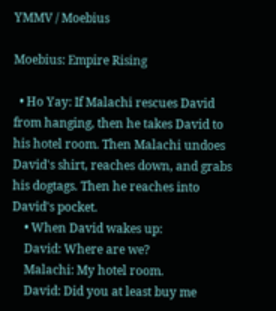YMMV / Moebius

Moebius: Empire Rising

  • Ho Yay: If Malachi rescues David from hanging, then he takes David to his hotel room. Then Malachi undoes David's shirt, reaches down, and grabs his dogtags. Then he reaches into David's pocket.
    • When David wakes up:
    David: Where are we?
    Malachi: My hotel room.
    David: Did you at least buy me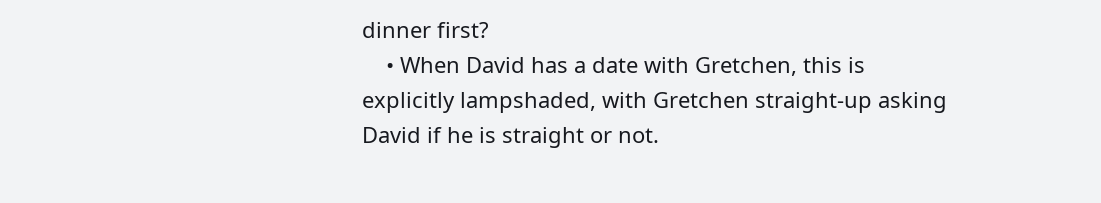dinner first?
    • When David has a date with Gretchen, this is explicitly lampshaded, with Gretchen straight-up asking David if he is straight or not.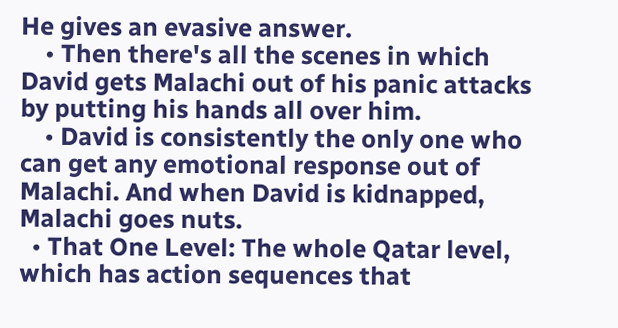He gives an evasive answer.
    • Then there's all the scenes in which David gets Malachi out of his panic attacks by putting his hands all over him.
    • David is consistently the only one who can get any emotional response out of Malachi. And when David is kidnapped, Malachi goes nuts.
  • That One Level: The whole Qatar level, which has action sequences that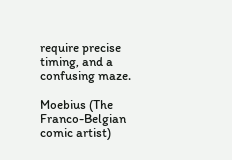require precise timing, and a confusing maze.

Moebius (The Franco-Belgian comic artist)